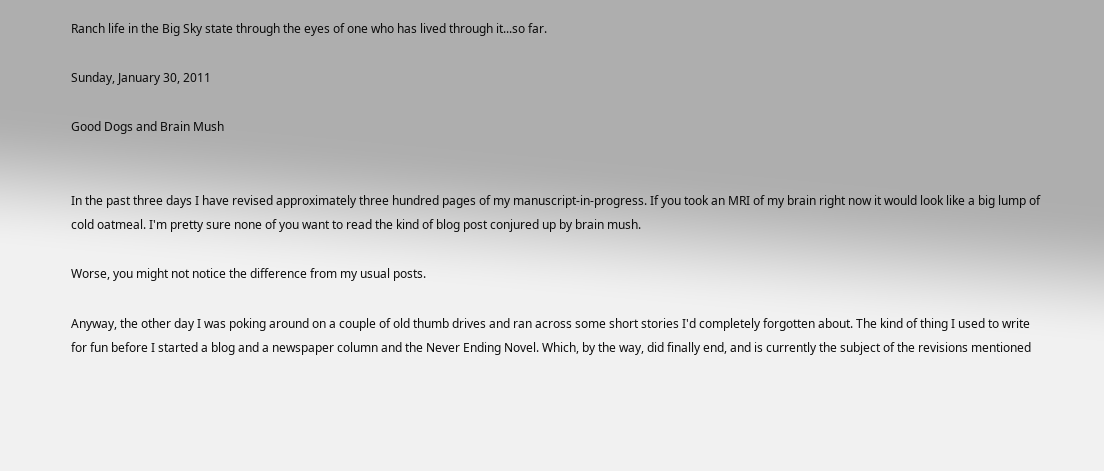Ranch life in the Big Sky state through the eyes of one who has lived through it...so far.

Sunday, January 30, 2011

Good Dogs and Brain Mush


In the past three days I have revised approximately three hundred pages of my manuscript-in-progress. If you took an MRI of my brain right now it would look like a big lump of cold oatmeal. I'm pretty sure none of you want to read the kind of blog post conjured up by brain mush.

Worse, you might not notice the difference from my usual posts.

Anyway, the other day I was poking around on a couple of old thumb drives and ran across some short stories I'd completely forgotten about. The kind of thing I used to write for fun before I started a blog and a newspaper column and the Never Ending Novel. Which, by the way, did finally end, and is currently the subject of the revisions mentioned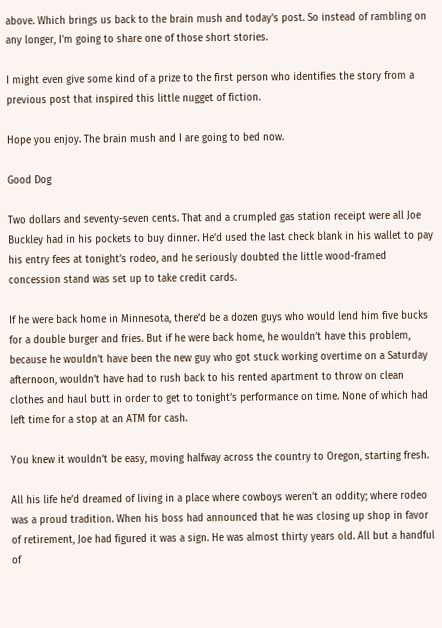above. Which brings us back to the brain mush and today's post. So instead of rambling on any longer, I'm going to share one of those short stories.

I might even give some kind of a prize to the first person who identifies the story from a previous post that inspired this little nugget of fiction.

Hope you enjoy. The brain mush and I are going to bed now.

Good Dog

Two dollars and seventy-seven cents. That and a crumpled gas station receipt were all Joe Buckley had in his pockets to buy dinner. He’d used the last check blank in his wallet to pay his entry fees at tonight’s rodeo, and he seriously doubted the little wood-framed concession stand was set up to take credit cards.

If he were back home in Minnesota, there’d be a dozen guys who would lend him five bucks for a double burger and fries. But if he were back home, he wouldn’t have this problem, because he wouldn’t have been the new guy who got stuck working overtime on a Saturday afternoon, wouldn’t have had to rush back to his rented apartment to throw on clean clothes and haul butt in order to get to tonight’s performance on time. None of which had left time for a stop at an ATM for cash.

You knew it wouldn’t be easy, moving halfway across the country to Oregon, starting fresh.

All his life he’d dreamed of living in a place where cowboys weren’t an oddity; where rodeo was a proud tradition. When his boss had announced that he was closing up shop in favor of retirement, Joe had figured it was a sign. He was almost thirty years old. All but a handful of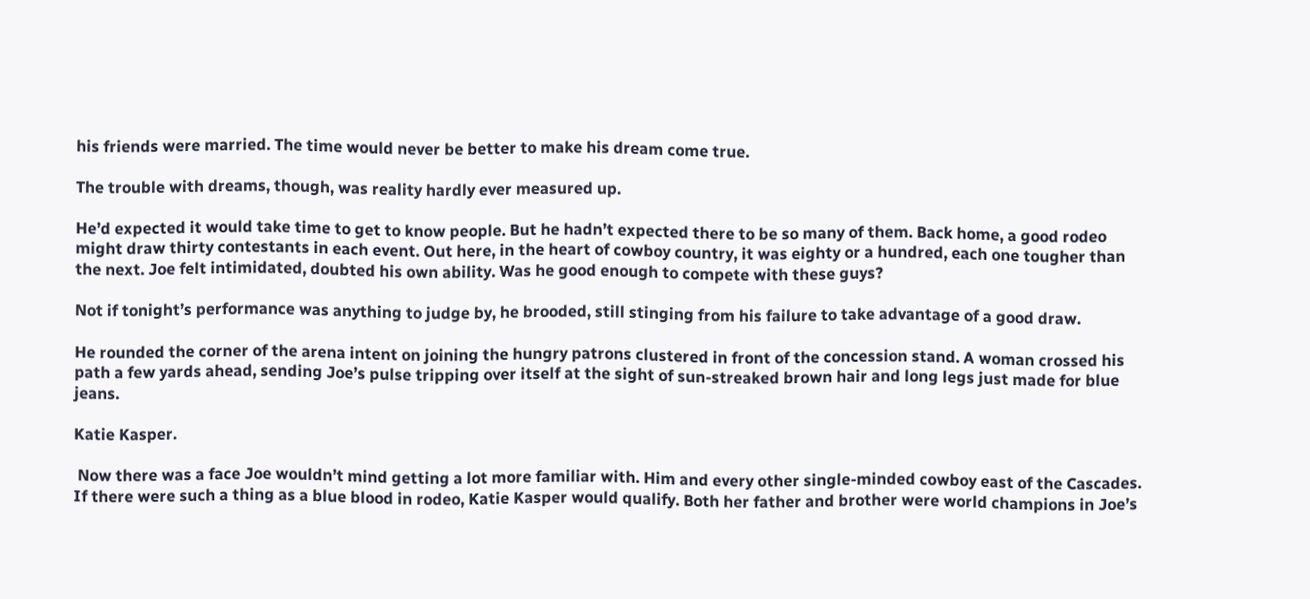his friends were married. The time would never be better to make his dream come true.

The trouble with dreams, though, was reality hardly ever measured up.

He’d expected it would take time to get to know people. But he hadn’t expected there to be so many of them. Back home, a good rodeo might draw thirty contestants in each event. Out here, in the heart of cowboy country, it was eighty or a hundred, each one tougher than the next. Joe felt intimidated, doubted his own ability. Was he good enough to compete with these guys?

Not if tonight’s performance was anything to judge by, he brooded, still stinging from his failure to take advantage of a good draw.

He rounded the corner of the arena intent on joining the hungry patrons clustered in front of the concession stand. A woman crossed his path a few yards ahead, sending Joe’s pulse tripping over itself at the sight of sun-streaked brown hair and long legs just made for blue jeans.

Katie Kasper.

 Now there was a face Joe wouldn’t mind getting a lot more familiar with. Him and every other single-minded cowboy east of the Cascades. If there were such a thing as a blue blood in rodeo, Katie Kasper would qualify. Both her father and brother were world champions in Joe’s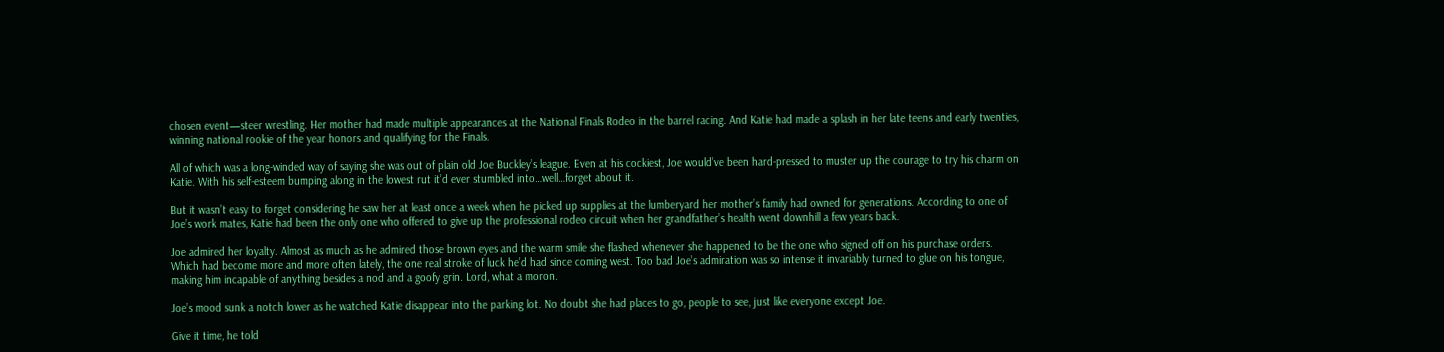chosen event—steer wrestling. Her mother had made multiple appearances at the National Finals Rodeo in the barrel racing. And Katie had made a splash in her late teens and early twenties, winning national rookie of the year honors and qualifying for the Finals.

All of which was a long-winded way of saying she was out of plain old Joe Buckley’s league. Even at his cockiest, Joe would’ve been hard-pressed to muster up the courage to try his charm on Katie. With his self-esteem bumping along in the lowest rut it’d ever stumbled into…well…forget about it.

But it wasn’t easy to forget considering he saw her at least once a week when he picked up supplies at the lumberyard her mother’s family had owned for generations. According to one of Joe’s work mates, Katie had been the only one who offered to give up the professional rodeo circuit when her grandfather’s health went downhill a few years back.

Joe admired her loyalty. Almost as much as he admired those brown eyes and the warm smile she flashed whenever she happened to be the one who signed off on his purchase orders. Which had become more and more often lately, the one real stroke of luck he’d had since coming west. Too bad Joe’s admiration was so intense it invariably turned to glue on his tongue, making him incapable of anything besides a nod and a goofy grin. Lord, what a moron.

Joe’s mood sunk a notch lower as he watched Katie disappear into the parking lot. No doubt she had places to go, people to see, just like everyone except Joe.

Give it time, he told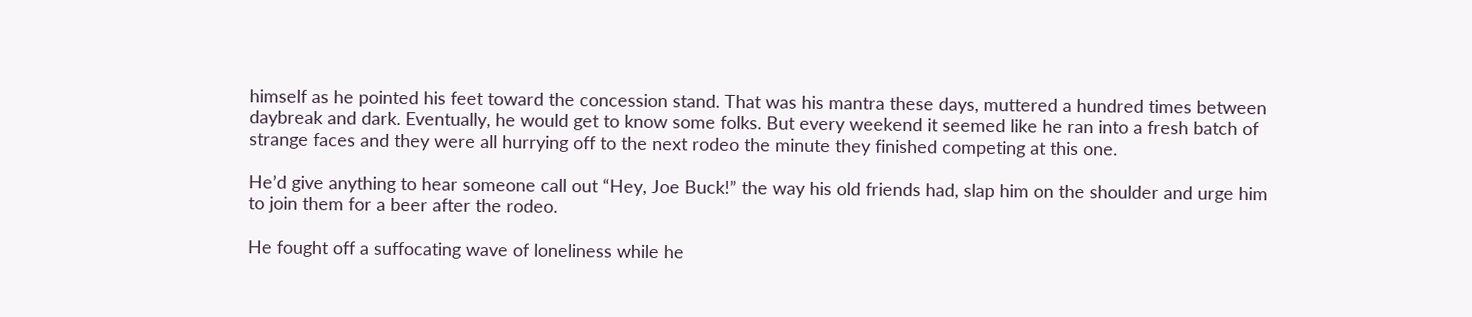himself as he pointed his feet toward the concession stand. That was his mantra these days, muttered a hundred times between daybreak and dark. Eventually, he would get to know some folks. But every weekend it seemed like he ran into a fresh batch of strange faces and they were all hurrying off to the next rodeo the minute they finished competing at this one.

He’d give anything to hear someone call out “Hey, Joe Buck!” the way his old friends had, slap him on the shoulder and urge him to join them for a beer after the rodeo.

He fought off a suffocating wave of loneliness while he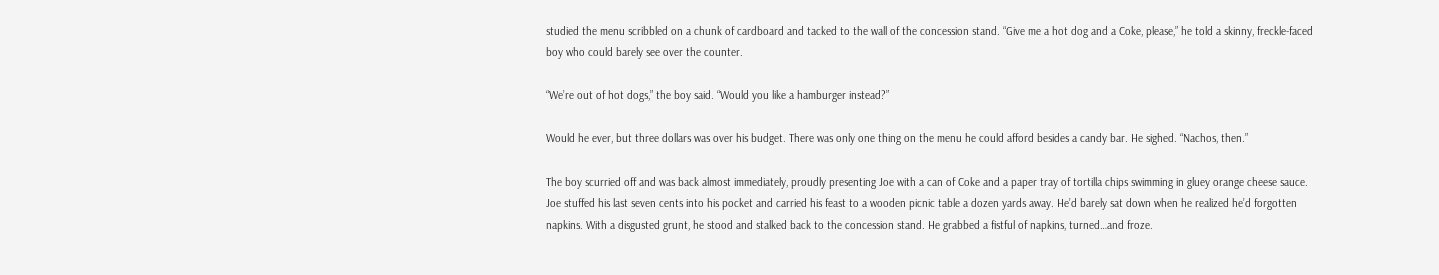studied the menu scribbled on a chunk of cardboard and tacked to the wall of the concession stand. “Give me a hot dog and a Coke, please,” he told a skinny, freckle-faced boy who could barely see over the counter.

“We’re out of hot dogs,” the boy said. “Would you like a hamburger instead?”

Would he ever, but three dollars was over his budget. There was only one thing on the menu he could afford besides a candy bar. He sighed. “Nachos, then.”

The boy scurried off and was back almost immediately, proudly presenting Joe with a can of Coke and a paper tray of tortilla chips swimming in gluey orange cheese sauce. Joe stuffed his last seven cents into his pocket and carried his feast to a wooden picnic table a dozen yards away. He’d barely sat down when he realized he’d forgotten napkins. With a disgusted grunt, he stood and stalked back to the concession stand. He grabbed a fistful of napkins, turned…and froze.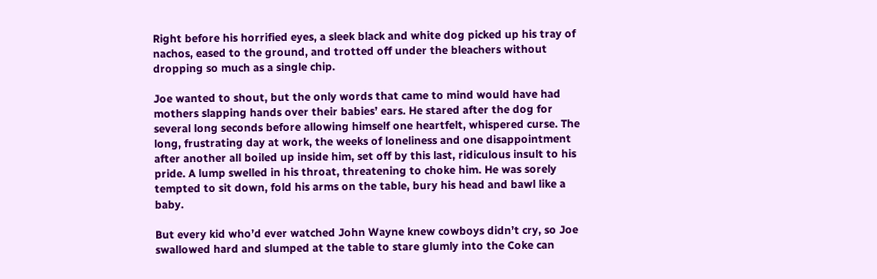Right before his horrified eyes, a sleek black and white dog picked up his tray of nachos, eased to the ground, and trotted off under the bleachers without dropping so much as a single chip.

Joe wanted to shout, but the only words that came to mind would have had mothers slapping hands over their babies’ ears. He stared after the dog for several long seconds before allowing himself one heartfelt, whispered curse. The long, frustrating day at work, the weeks of loneliness and one disappointment after another all boiled up inside him, set off by this last, ridiculous insult to his pride. A lump swelled in his throat, threatening to choke him. He was sorely tempted to sit down, fold his arms on the table, bury his head and bawl like a baby.

But every kid who’d ever watched John Wayne knew cowboys didn’t cry, so Joe swallowed hard and slumped at the table to stare glumly into the Coke can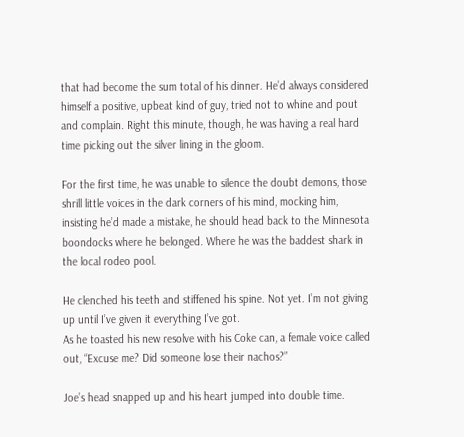that had become the sum total of his dinner. He’d always considered himself a positive, upbeat kind of guy, tried not to whine and pout and complain. Right this minute, though, he was having a real hard time picking out the silver lining in the gloom.

For the first time, he was unable to silence the doubt demons, those shrill little voices in the dark corners of his mind, mocking him, insisting he’d made a mistake, he should head back to the Minnesota boondocks where he belonged. Where he was the baddest shark in the local rodeo pool.

He clenched his teeth and stiffened his spine. Not yet. I’m not giving up until I’ve given it everything I’ve got.
As he toasted his new resolve with his Coke can, a female voice called out, “Excuse me? Did someone lose their nachos?”

Joe’s head snapped up and his heart jumped into double time.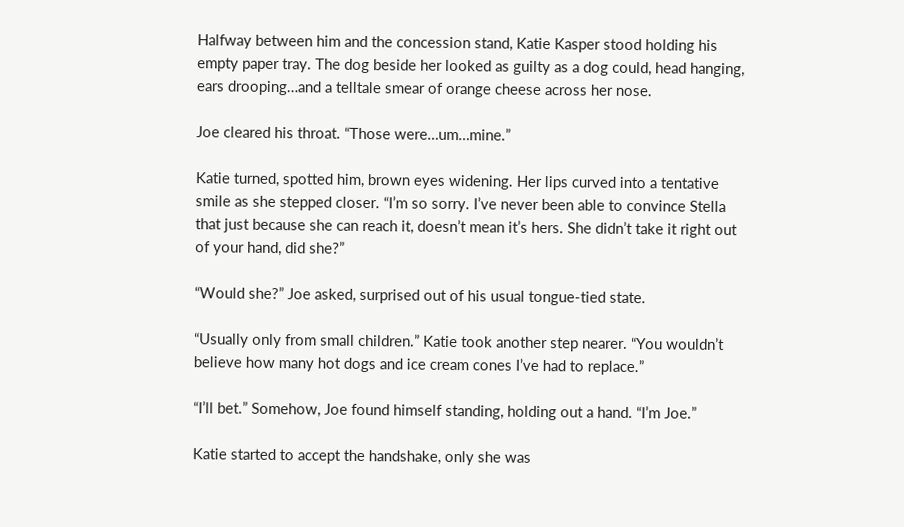Halfway between him and the concession stand, Katie Kasper stood holding his empty paper tray. The dog beside her looked as guilty as a dog could, head hanging, ears drooping…and a telltale smear of orange cheese across her nose.

Joe cleared his throat. “Those were…um…mine.”

Katie turned, spotted him, brown eyes widening. Her lips curved into a tentative smile as she stepped closer. “I’m so sorry. I’ve never been able to convince Stella that just because she can reach it, doesn’t mean it’s hers. She didn’t take it right out of your hand, did she?”

“Would she?” Joe asked, surprised out of his usual tongue-tied state.

“Usually only from small children.” Katie took another step nearer. “You wouldn’t believe how many hot dogs and ice cream cones I’ve had to replace.”

“I’ll bet.” Somehow, Joe found himself standing, holding out a hand. “I’m Joe.”

Katie started to accept the handshake, only she was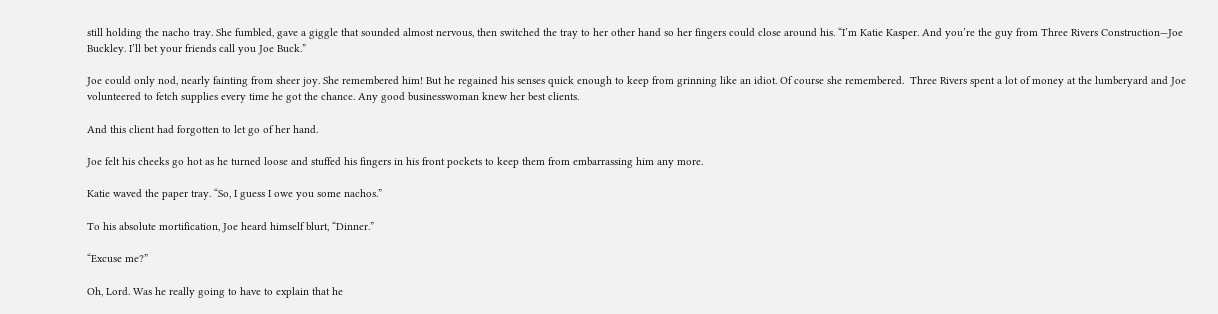still holding the nacho tray. She fumbled, gave a giggle that sounded almost nervous, then switched the tray to her other hand so her fingers could close around his. “I’m Katie Kasper. And you’re the guy from Three Rivers Construction—Joe Buckley. I’ll bet your friends call you Joe Buck.”

Joe could only nod, nearly fainting from sheer joy. She remembered him! But he regained his senses quick enough to keep from grinning like an idiot. Of course she remembered.  Three Rivers spent a lot of money at the lumberyard and Joe volunteered to fetch supplies every time he got the chance. Any good businesswoman knew her best clients.

And this client had forgotten to let go of her hand.

Joe felt his cheeks go hot as he turned loose and stuffed his fingers in his front pockets to keep them from embarrassing him any more.

Katie waved the paper tray. “So, I guess I owe you some nachos.”

To his absolute mortification, Joe heard himself blurt, “Dinner.”

“Excuse me?”

Oh, Lord. Was he really going to have to explain that he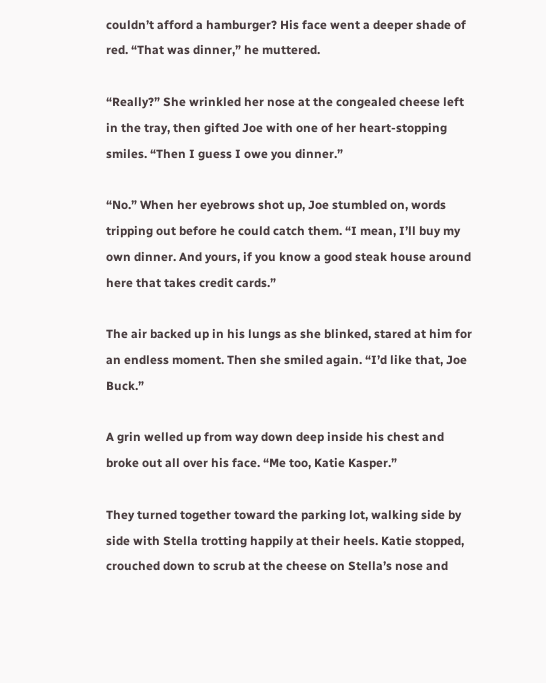couldn’t afford a hamburger? His face went a deeper shade of red. “That was dinner,” he muttered.

“Really?” She wrinkled her nose at the congealed cheese left in the tray, then gifted Joe with one of her heart-stopping smiles. “Then I guess I owe you dinner.”

“No.” When her eyebrows shot up, Joe stumbled on, words tripping out before he could catch them. “I mean, I’ll buy my own dinner. And yours, if you know a good steak house around here that takes credit cards.”

The air backed up in his lungs as she blinked, stared at him for an endless moment. Then she smiled again. “I’d like that, Joe Buck.”

A grin welled up from way down deep inside his chest and broke out all over his face. “Me too, Katie Kasper.”

They turned together toward the parking lot, walking side by side with Stella trotting happily at their heels. Katie stopped, crouched down to scrub at the cheese on Stella’s nose and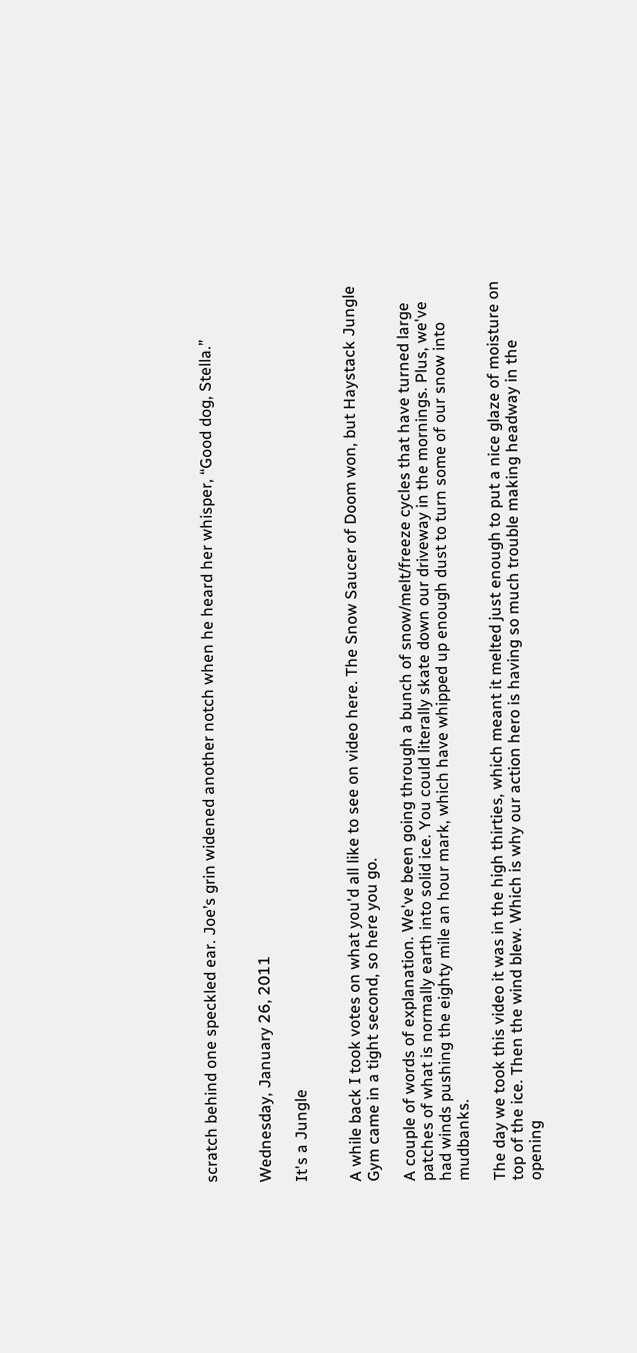scratch behind one speckled ear. Joe’s grin widened another notch when he heard her whisper, “Good dog, Stella.”


Wednesday, January 26, 2011

It's a Jungle


A while back I took votes on what you'd all like to see on video here. The Snow Saucer of Doom won, but Haystack Jungle Gym came in a tight second, so here you go.

A couple of words of explanation. We've been going through a bunch of snow/melt/freeze cycles that have turned large patches of what is normally earth into solid ice. You could literally skate down our driveway in the mornings. Plus, we've had winds pushing the eighty mile an hour mark, which have whipped up enough dust to turn some of our snow into mudbanks.

The day we took this video it was in the high thirties, which meant it melted just enough to put a nice glaze of moisture on top of the ice. Then the wind blew. Which is why our action hero is having so much trouble making headway in the opening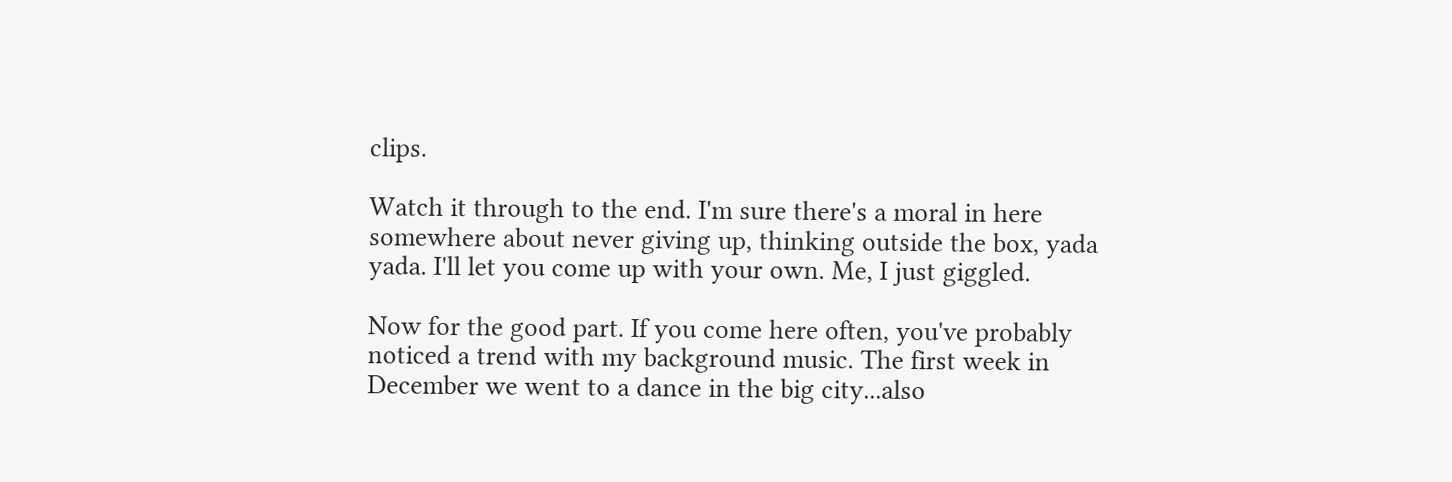clips.

Watch it through to the end. I'm sure there's a moral in here somewhere about never giving up, thinking outside the box, yada yada. I'll let you come up with your own. Me, I just giggled.

Now for the good part. If you come here often, you've probably noticed a trend with my background music. The first week in December we went to a dance in the big city...also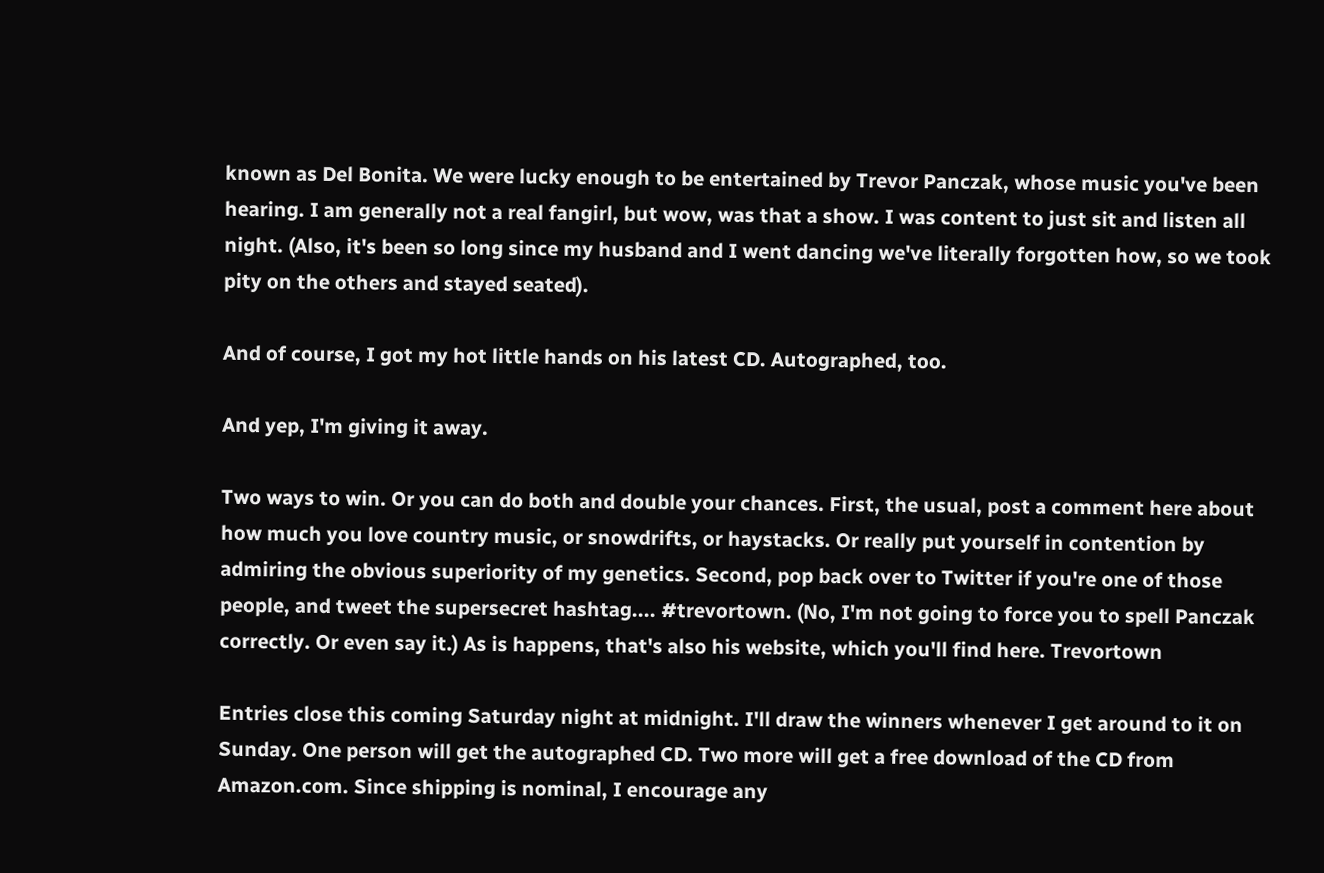known as Del Bonita. We were lucky enough to be entertained by Trevor Panczak, whose music you've been hearing. I am generally not a real fangirl, but wow, was that a show. I was content to just sit and listen all night. (Also, it's been so long since my husband and I went dancing we've literally forgotten how, so we took pity on the others and stayed seated).

And of course, I got my hot little hands on his latest CD. Autographed, too.

And yep, I'm giving it away.

Two ways to win. Or you can do both and double your chances. First, the usual, post a comment here about how much you love country music, or snowdrifts, or haystacks. Or really put yourself in contention by admiring the obvious superiority of my genetics. Second, pop back over to Twitter if you're one of those people, and tweet the supersecret hashtag.... #trevortown. (No, I'm not going to force you to spell Panczak correctly. Or even say it.) As is happens, that's also his website, which you'll find here. Trevortown

Entries close this coming Saturday night at midnight. I'll draw the winners whenever I get around to it on Sunday. One person will get the autographed CD. Two more will get a free download of the CD from Amazon.com. Since shipping is nominal, I encourage any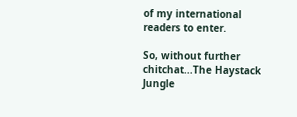of my international readers to enter.

So, without further chitchat...The Haystack Jungle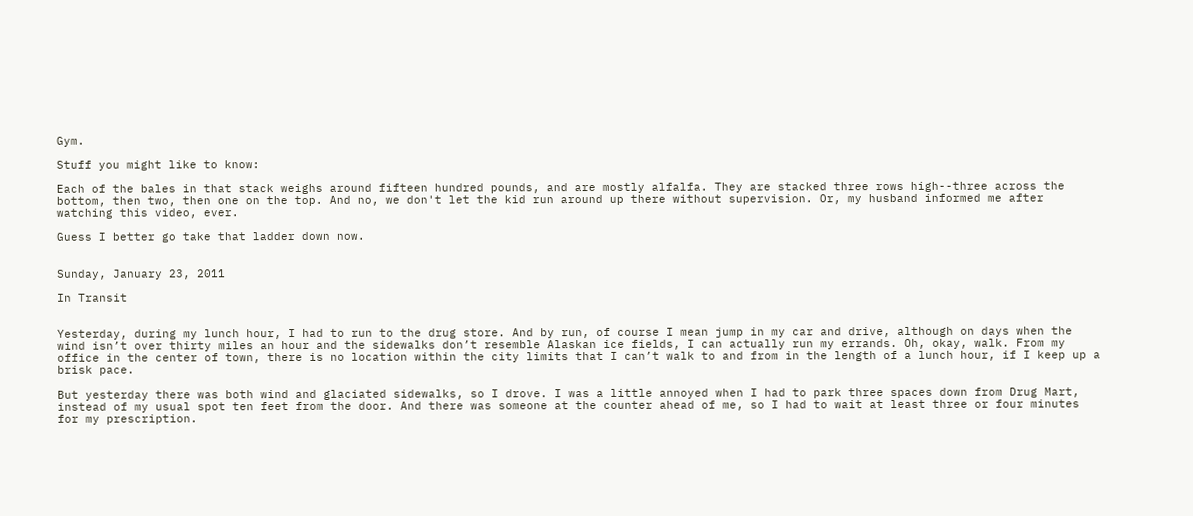Gym.

Stuff you might like to know:

Each of the bales in that stack weighs around fifteen hundred pounds, and are mostly alfalfa. They are stacked three rows high--three across the bottom, then two, then one on the top. And no, we don't let the kid run around up there without supervision. Or, my husband informed me after watching this video, ever.

Guess I better go take that ladder down now.


Sunday, January 23, 2011

In Transit


Yesterday, during my lunch hour, I had to run to the drug store. And by run, of course I mean jump in my car and drive, although on days when the wind isn’t over thirty miles an hour and the sidewalks don’t resemble Alaskan ice fields, I can actually run my errands. Oh, okay, walk. From my office in the center of town, there is no location within the city limits that I can’t walk to and from in the length of a lunch hour, if I keep up a brisk pace.

But yesterday there was both wind and glaciated sidewalks, so I drove. I was a little annoyed when I had to park three spaces down from Drug Mart, instead of my usual spot ten feet from the door. And there was someone at the counter ahead of me, so I had to wait at least three or four minutes for my prescription.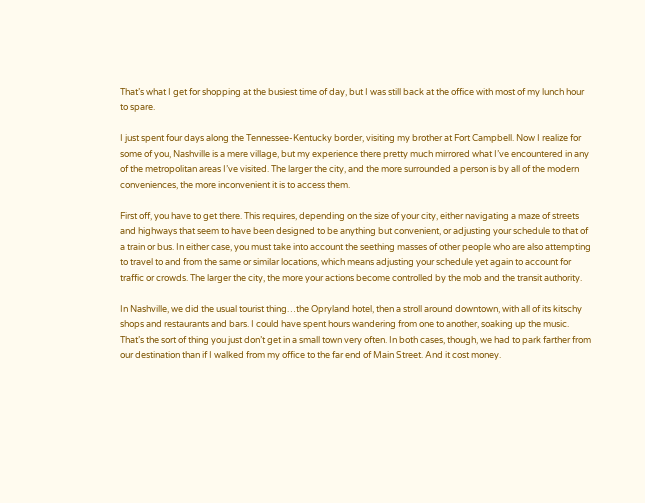That’s what I get for shopping at the busiest time of day, but I was still back at the office with most of my lunch hour to spare.

I just spent four days along the Tennessee-Kentucky border, visiting my brother at Fort Campbell. Now I realize for some of you, Nashville is a mere village, but my experience there pretty much mirrored what I’ve encountered in any of the metropolitan areas I’ve visited. The larger the city, and the more surrounded a person is by all of the modern conveniences, the more inconvenient it is to access them.

First off, you have to get there. This requires, depending on the size of your city, either navigating a maze of streets and highways that seem to have been designed to be anything but convenient, or adjusting your schedule to that of a train or bus. In either case, you must take into account the seething masses of other people who are also attempting to travel to and from the same or similar locations, which means adjusting your schedule yet again to account for traffic or crowds. The larger the city, the more your actions become controlled by the mob and the transit authority.

In Nashville, we did the usual tourist thing…the Opryland hotel, then a stroll around downtown, with all of its kitschy shops and restaurants and bars. I could have spent hours wandering from one to another, soaking up the music. That’s the sort of thing you just don’t get in a small town very often. In both cases, though, we had to park farther from our destination than if I walked from my office to the far end of Main Street. And it cost money.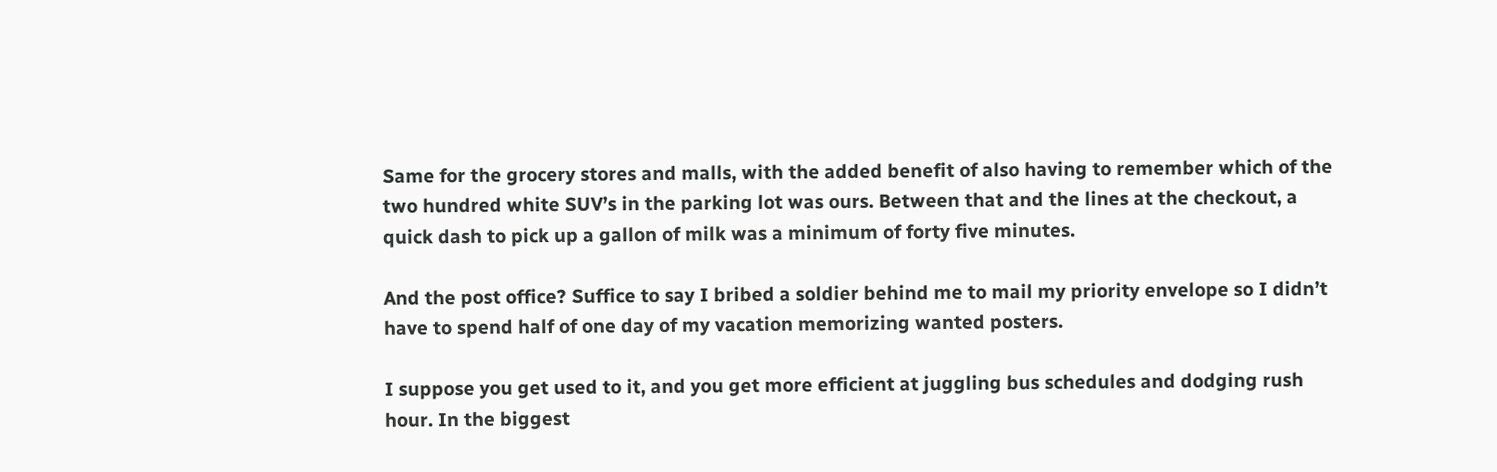Same for the grocery stores and malls, with the added benefit of also having to remember which of the two hundred white SUV’s in the parking lot was ours. Between that and the lines at the checkout, a quick dash to pick up a gallon of milk was a minimum of forty five minutes.

And the post office? Suffice to say I bribed a soldier behind me to mail my priority envelope so I didn’t have to spend half of one day of my vacation memorizing wanted posters.

I suppose you get used to it, and you get more efficient at juggling bus schedules and dodging rush hour. In the biggest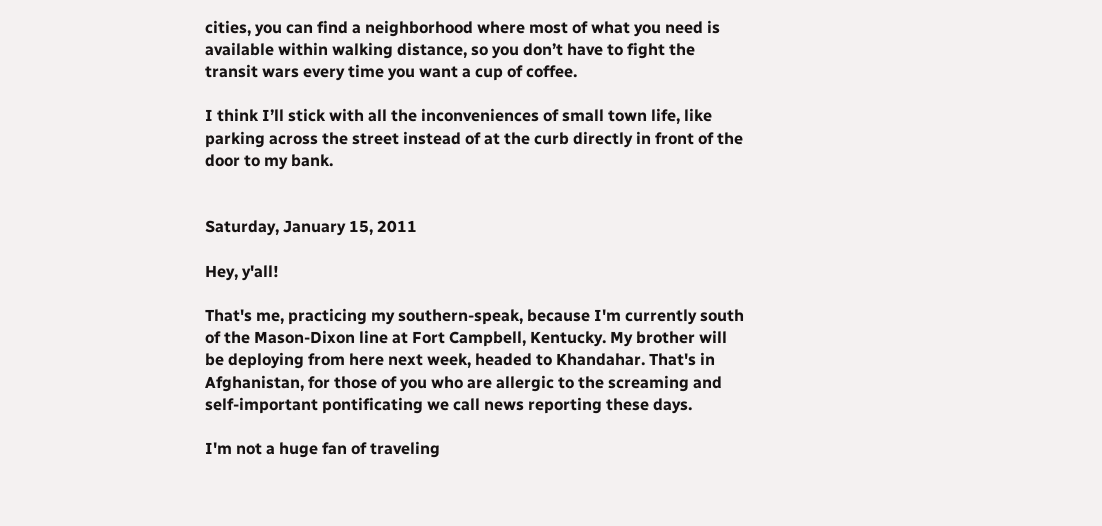cities, you can find a neighborhood where most of what you need is available within walking distance, so you don’t have to fight the transit wars every time you want a cup of coffee.

I think I’ll stick with all the inconveniences of small town life, like parking across the street instead of at the curb directly in front of the door to my bank.


Saturday, January 15, 2011

Hey, y'all!

That's me, practicing my southern-speak, because I'm currently south of the Mason-Dixon line at Fort Campbell, Kentucky. My brother will be deploying from here next week, headed to Khandahar. That's in Afghanistan, for those of you who are allergic to the screaming and self-important pontificating we call news reporting these days.

I'm not a huge fan of traveling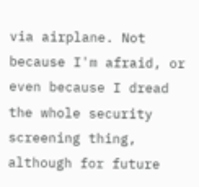via airplane. Not because I'm afraid, or even because I dread the whole security screening thing, although for future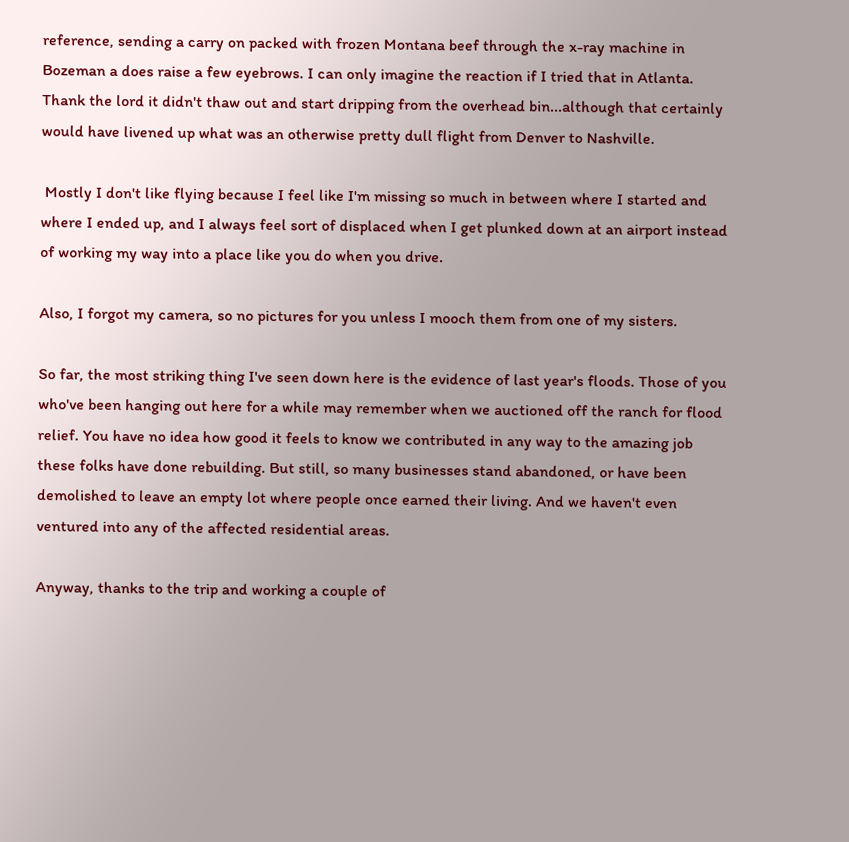reference, sending a carry on packed with frozen Montana beef through the x-ray machine in Bozeman a does raise a few eyebrows. I can only imagine the reaction if I tried that in Atlanta. Thank the lord it didn't thaw out and start dripping from the overhead bin...although that certainly would have livened up what was an otherwise pretty dull flight from Denver to Nashville.

 Mostly I don't like flying because I feel like I'm missing so much in between where I started and where I ended up, and I always feel sort of displaced when I get plunked down at an airport instead of working my way into a place like you do when you drive.

Also, I forgot my camera, so no pictures for you unless I mooch them from one of my sisters.

So far, the most striking thing I've seen down here is the evidence of last year's floods. Those of you who've been hanging out here for a while may remember when we auctioned off the ranch for flood relief. You have no idea how good it feels to know we contributed in any way to the amazing job these folks have done rebuilding. But still, so many businesses stand abandoned, or have been demolished to leave an empty lot where people once earned their living. And we haven't even ventured into any of the affected residential areas.

Anyway, thanks to the trip and working a couple of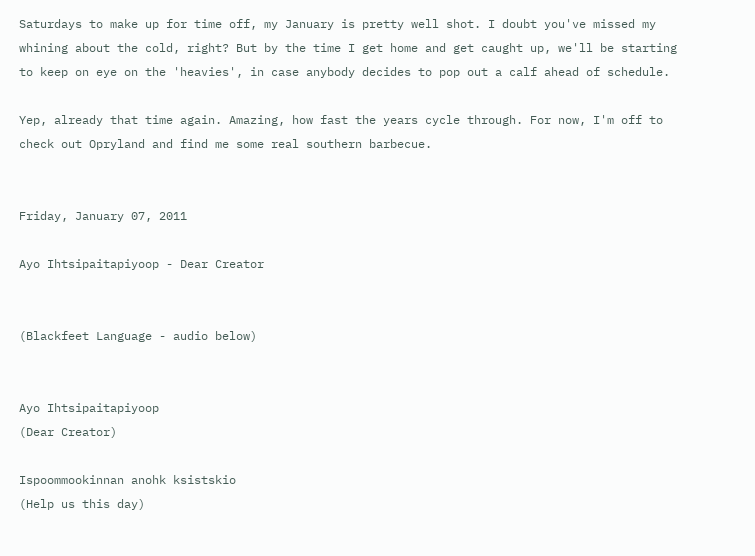Saturdays to make up for time off, my January is pretty well shot. I doubt you've missed my whining about the cold, right? But by the time I get home and get caught up, we'll be starting to keep on eye on the 'heavies', in case anybody decides to pop out a calf ahead of schedule.

Yep, already that time again. Amazing, how fast the years cycle through. For now, I'm off to check out Opryland and find me some real southern barbecue.


Friday, January 07, 2011

Ayo Ihtsipaitapiyoop - Dear Creator


(Blackfeet Language - audio below)


Ayo Ihtsipaitapiyoop
(Dear Creator)

Ispoommookinnan anohk ksistskio
(Help us this day)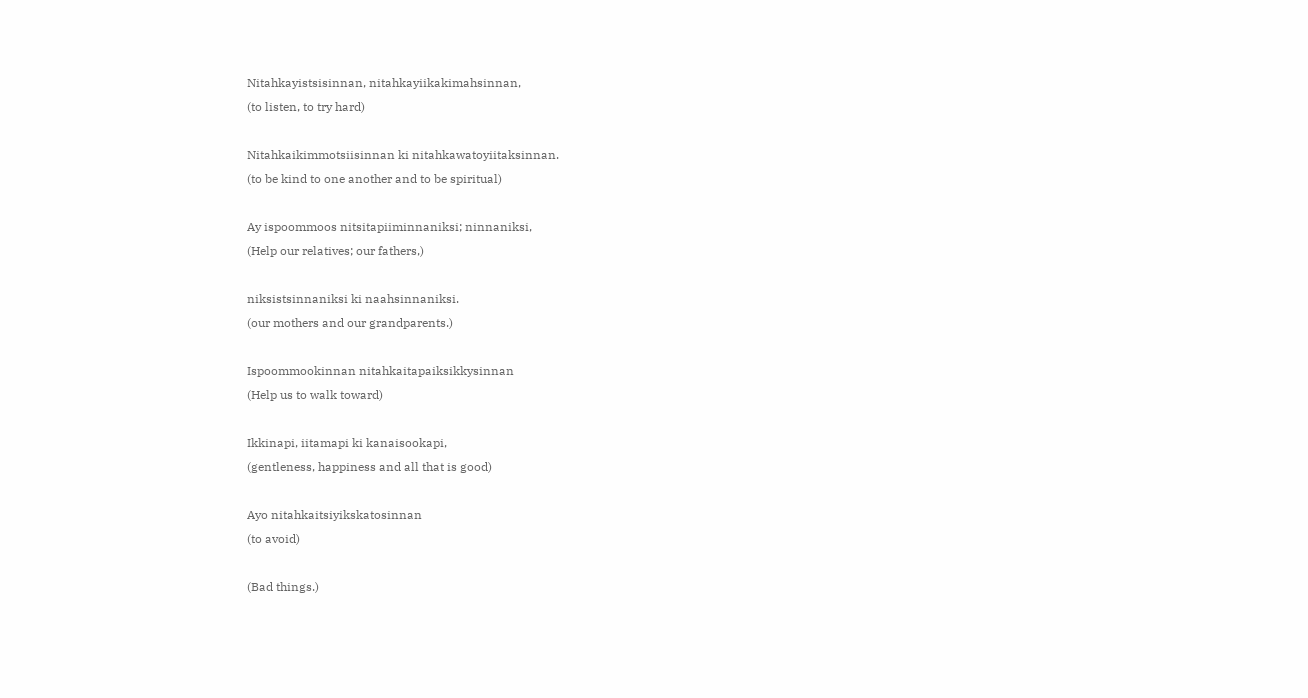Nitahkayistsisinnan, nitahkayiikakimahsinnan,
(to listen, to try hard)

Nitahkaikimmotsiisinnan ki nitahkawatoyiitaksinnan.
(to be kind to one another and to be spiritual)

Ay ispoommoos nitsitapiiminnaniksi; ninnaniksi,
(Help our relatives; our fathers,)

niksistsinnaniksi ki naahsinnaniksi.
(our mothers and our grandparents.)

Ispoommookinnan nitahkaitapaiksikkysinnan
(Help us to walk toward)

Ikkinapi, iitamapi ki kanaisookapi,
(gentleness, happiness and all that is good)

Ayo nitahkaitsiyikskatosinnan
(to avoid)

(Bad things.)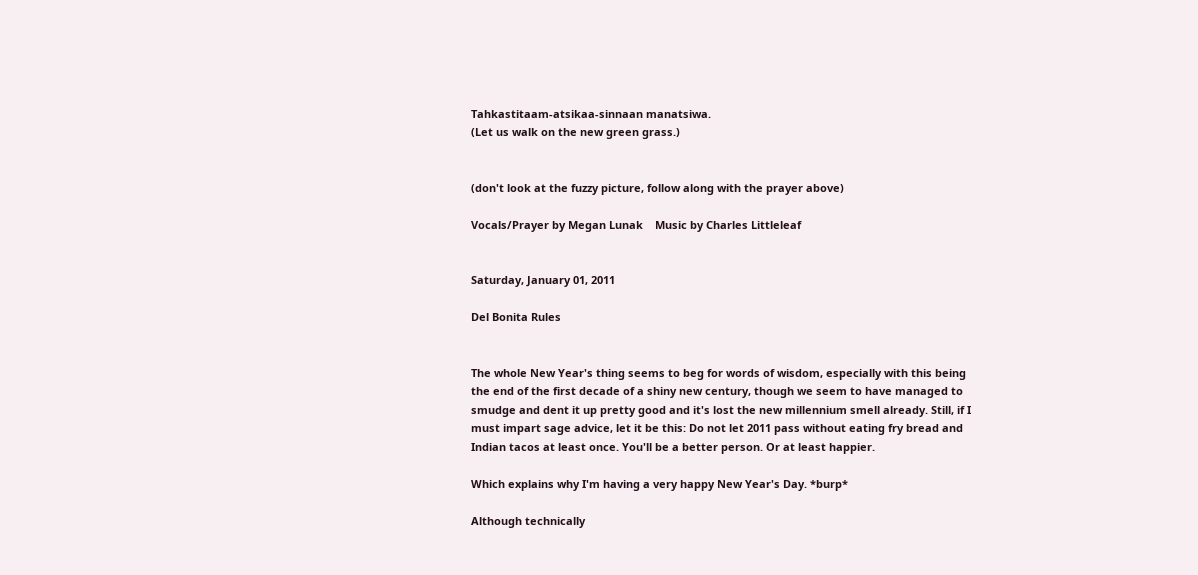Tahkastitaam-atsikaa-sinnaan manatsiwa.
(Let us walk on the new green grass.)


(don't look at the fuzzy picture, follow along with the prayer above)

Vocals/Prayer by Megan Lunak    Music by Charles Littleleaf


Saturday, January 01, 2011

Del Bonita Rules


The whole New Year's thing seems to beg for words of wisdom, especially with this being the end of the first decade of a shiny new century, though we seem to have managed to smudge and dent it up pretty good and it's lost the new millennium smell already. Still, if I must impart sage advice, let it be this: Do not let 2011 pass without eating fry bread and Indian tacos at least once. You'll be a better person. Or at least happier.

Which explains why I'm having a very happy New Year's Day. *burp*

Although technically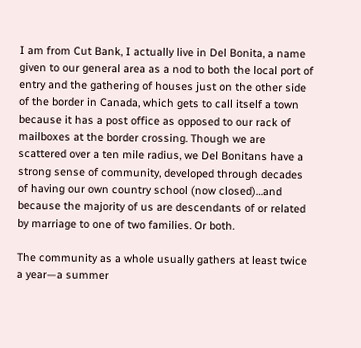I am from Cut Bank, I actually live in Del Bonita, a name given to our general area as a nod to both the local port of entry and the gathering of houses just on the other side of the border in Canada, which gets to call itself a town because it has a post office as opposed to our rack of mailboxes at the border crossing. Though we are scattered over a ten mile radius, we Del Bonitans have a strong sense of community, developed through decades of having our own country school (now closed)…and because the majority of us are descendants of or related by marriage to one of two families. Or both.

The community as a whole usually gathers at least twice a year—a summer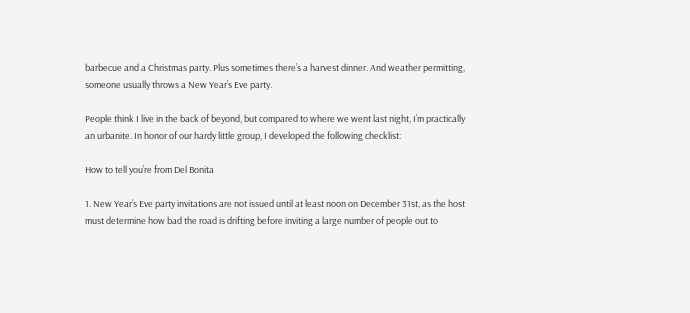barbecue and a Christmas party. Plus sometimes there’s a harvest dinner. And weather permitting, someone usually throws a New Year’s Eve party.

People think I live in the back of beyond, but compared to where we went last night, I’m practically an urbanite. In honor of our hardy little group, I developed the following checklist:

How to tell you’re from Del Bonita

1. New Year’s Eve party invitations are not issued until at least noon on December 31st, as the host must determine how bad the road is drifting before inviting a large number of people out to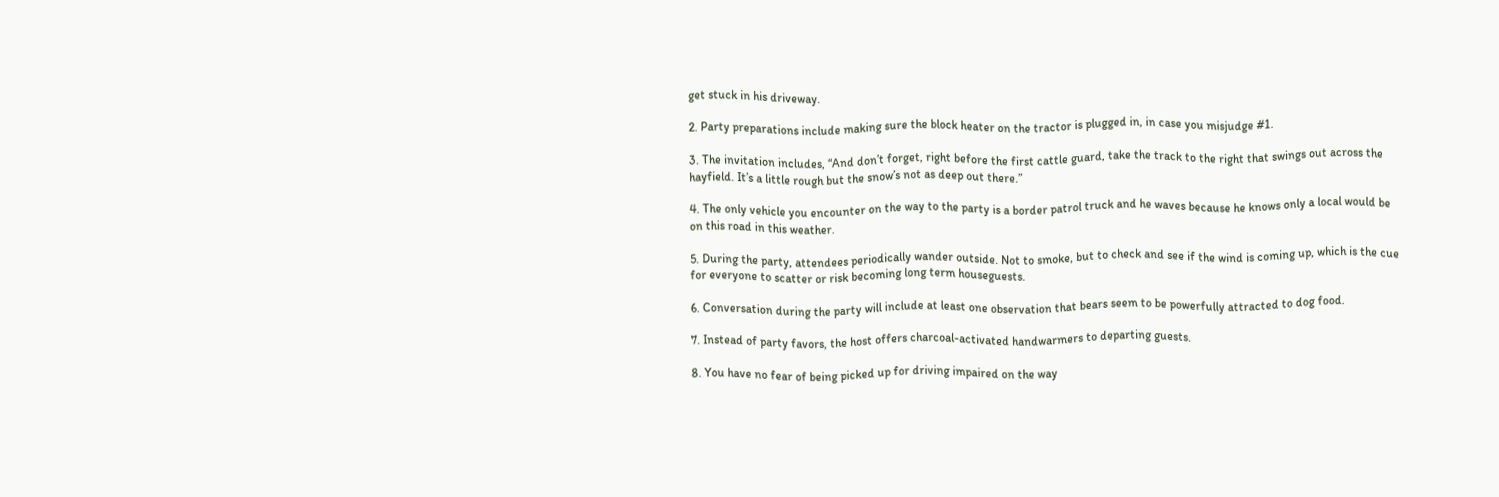get stuck in his driveway.

2. Party preparations include making sure the block heater on the tractor is plugged in, in case you misjudge #1.

3. The invitation includes, “And don’t forget, right before the first cattle guard, take the track to the right that swings out across the hayfield. It’s a little rough but the snow’s not as deep out there.”

4. The only vehicle you encounter on the way to the party is a border patrol truck and he waves because he knows only a local would be on this road in this weather.

5. During the party, attendees periodically wander outside. Not to smoke, but to check and see if the wind is coming up, which is the cue for everyone to scatter or risk becoming long term houseguests.

6. Conversation during the party will include at least one observation that bears seem to be powerfully attracted to dog food.

7. Instead of party favors, the host offers charcoal-activated handwarmers to departing guests.

8. You have no fear of being picked up for driving impaired on the way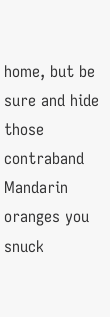home, but be sure and hide those contraband Mandarin oranges you snuck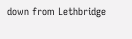down from Lethbridge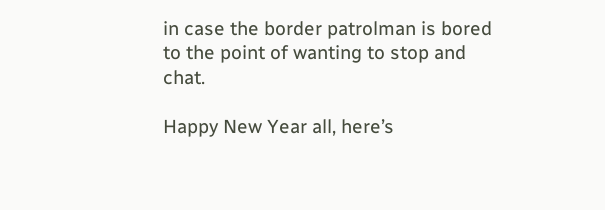in case the border patrolman is bored to the point of wanting to stop and chat.

Happy New Year all, here’s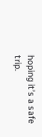hoping it’s a safe trip.